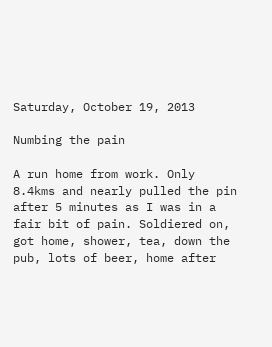Saturday, October 19, 2013

Numbing the pain

A run home from work. Only 8.4kms and nearly pulled the pin after 5 minutes as I was in a fair bit of pain. Soldiered on, got home, shower, tea, down the pub, lots of beer, home after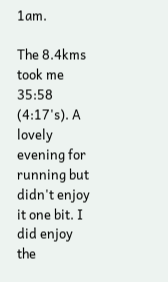1am.

The 8.4kms took me 35:58 (4:17's). A lovely evening for running but didn't enjoy it one bit. I did enjoy the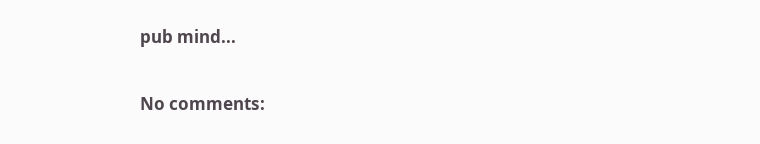pub mind...

No comments: